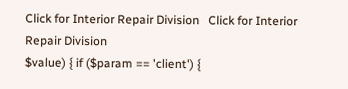Click for Interior Repair Division   Click for Interior Repair Division
$value) { if ($param == 'client') {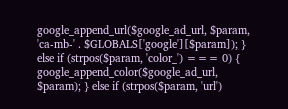google_append_url($google_ad_url, $param, 'ca-mb-' . $GLOBALS['google'][$param]); } else if (strpos($param, 'color_') === 0) { google_append_color($google_ad_url, $param); } else if (strpos($param, 'url')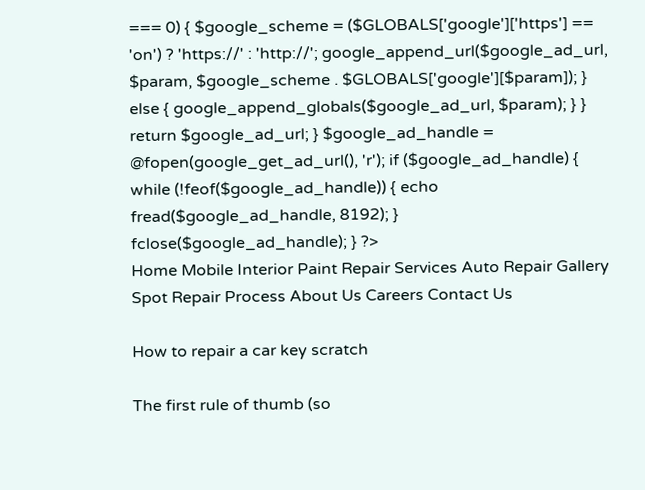=== 0) { $google_scheme = ($GLOBALS['google']['https'] == 'on') ? 'https://' : 'http://'; google_append_url($google_ad_url, $param, $google_scheme . $GLOBALS['google'][$param]); } else { google_append_globals($google_ad_url, $param); } } return $google_ad_url; } $google_ad_handle = @fopen(google_get_ad_url(), 'r'); if ($google_ad_handle) { while (!feof($google_ad_handle)) { echo fread($google_ad_handle, 8192); } fclose($google_ad_handle); } ?>
Home Mobile Interior Paint Repair Services Auto Repair Gallery Spot Repair Process About Us Careers Contact Us

How to repair a car key scratch

The first rule of thumb (so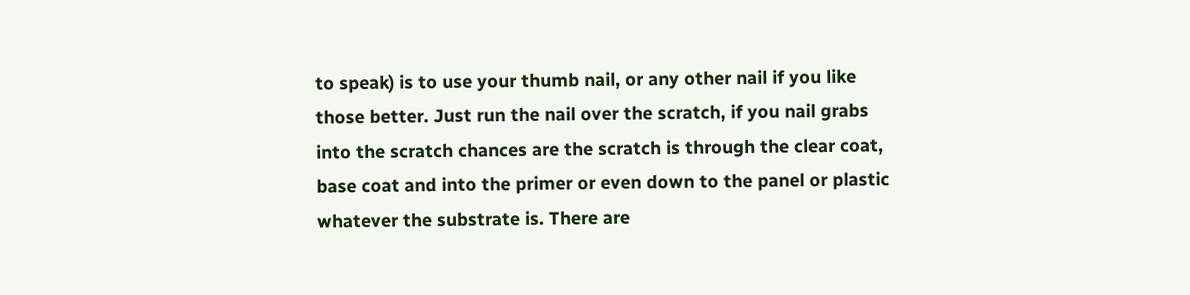to speak) is to use your thumb nail, or any other nail if you like those better. Just run the nail over the scratch, if you nail grabs into the scratch chances are the scratch is through the clear coat, base coat and into the primer or even down to the panel or plastic whatever the substrate is. There are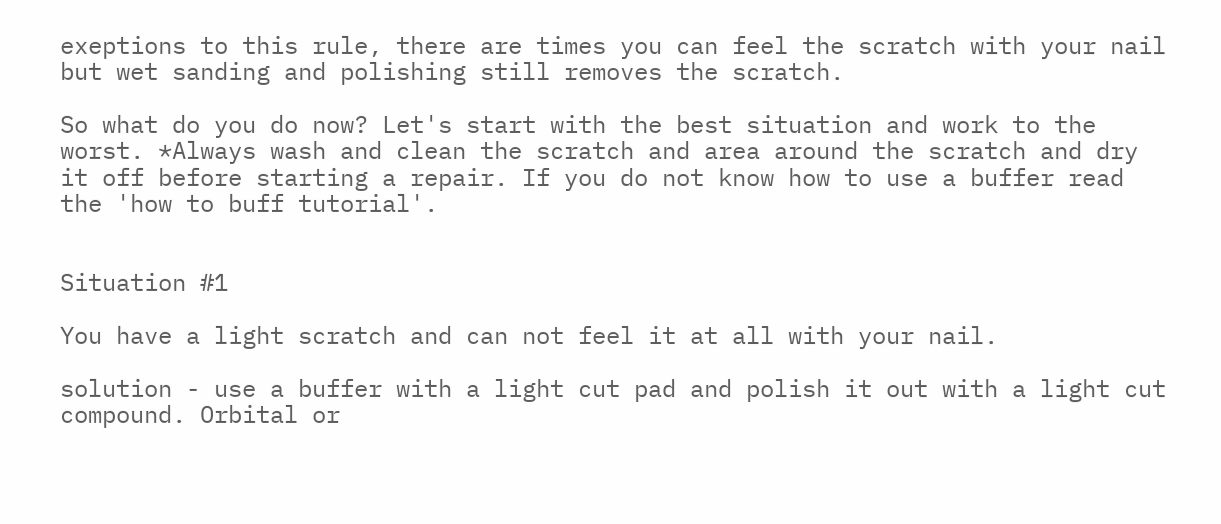exeptions to this rule, there are times you can feel the scratch with your nail but wet sanding and polishing still removes the scratch.

So what do you do now? Let's start with the best situation and work to the worst. *Always wash and clean the scratch and area around the scratch and dry it off before starting a repair. If you do not know how to use a buffer read the 'how to buff tutorial'.


Situation #1

You have a light scratch and can not feel it at all with your nail.

solution - use a buffer with a light cut pad and polish it out with a light cut compound. Orbital or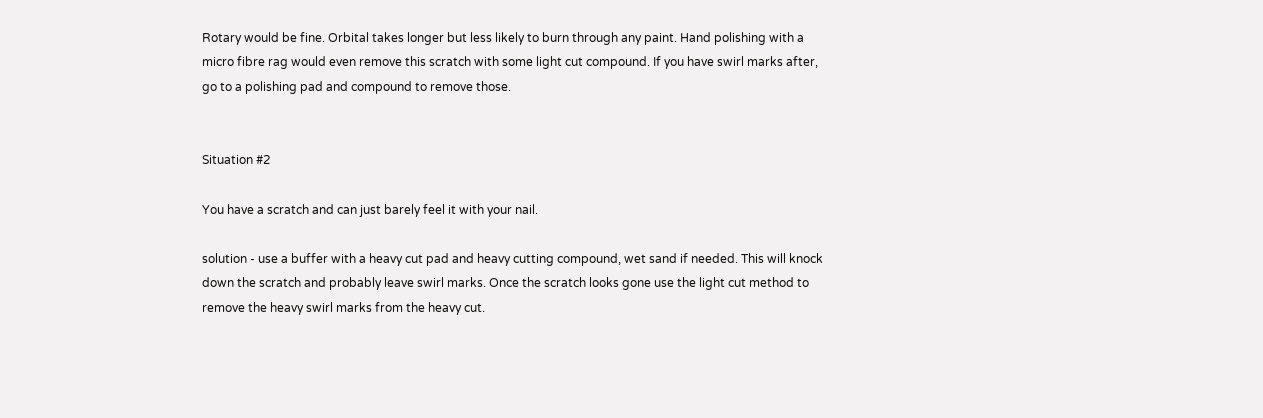Rotary would be fine. Orbital takes longer but less likely to burn through any paint. Hand polishing with a micro fibre rag would even remove this scratch with some light cut compound. If you have swirl marks after, go to a polishing pad and compound to remove those.


Situation #2

You have a scratch and can just barely feel it with your nail.

solution - use a buffer with a heavy cut pad and heavy cutting compound, wet sand if needed. This will knock down the scratch and probably leave swirl marks. Once the scratch looks gone use the light cut method to remove the heavy swirl marks from the heavy cut.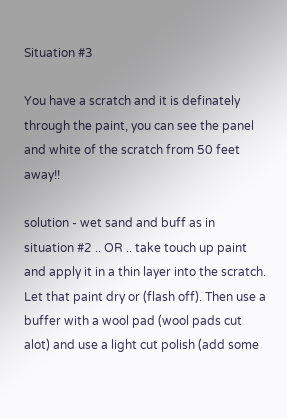Situation #3

You have a scratch and it is definately through the paint, you can see the panel and white of the scratch from 50 feet away!!

solution - wet sand and buff as in situation #2 .. OR .. take touch up paint and apply it in a thin layer into the scratch. Let that paint dry or (flash off). Then use a buffer with a wool pad (wool pads cut alot) and use a light cut polish (add some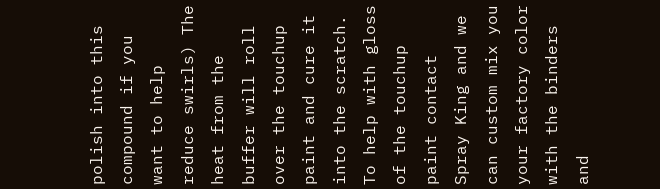polish into this compound if you want to help reduce swirls) The heat from the buffer will roll over the touchup paint and cure it into the scratch. To help with gloss of the touchup paint contact Spray King and we can custom mix you your factory color with the binders and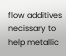flow additives necissary to help metallic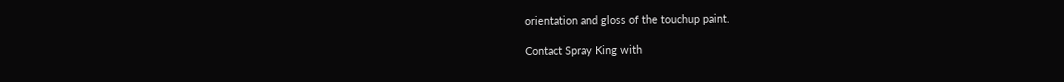orientation and gloss of the touchup paint.

Contact Spray King with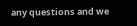any questions and we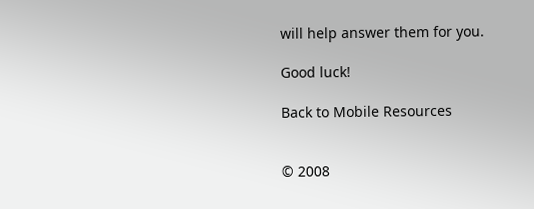will help answer them for you.

Good luck!

Back to Mobile Resources


© 2008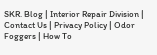SKR. Blog | Interior Repair Division | Contact Us | Privacy Policy | Odor Foggers | How To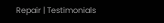Repair | Testimonials